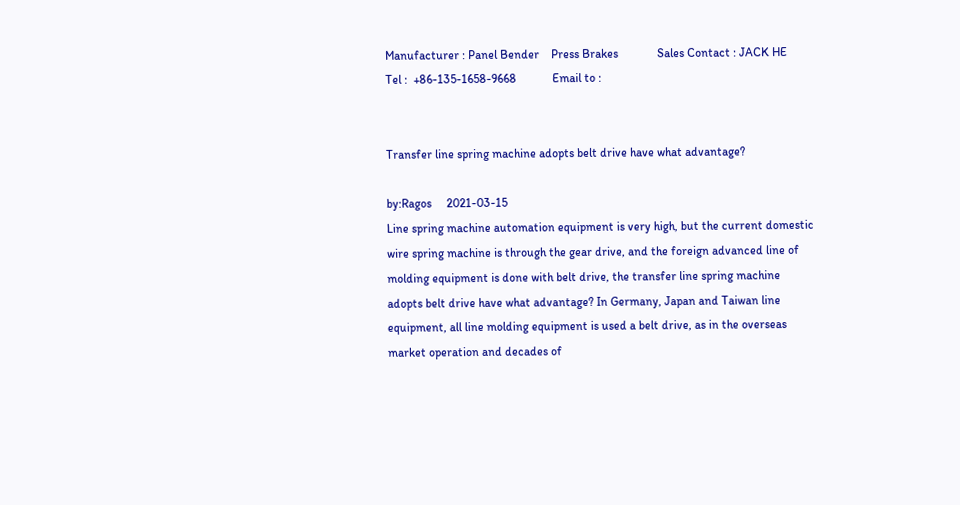Manufacturer : Panel Bender    Press Brakes             Sales Contact : JACK HE              Tel :  +86-135-1658-9668            Email to :


Transfer line spring machine adopts belt drive have what advantage?

by:Ragos     2021-03-15
Line spring machine automation equipment is very high, but the current domestic wire spring machine is through the gear drive, and the foreign advanced line of molding equipment is done with belt drive, the transfer line spring machine adopts belt drive have what advantage? In Germany, Japan and Taiwan line equipment, all line molding equipment is used a belt drive, as in the overseas market operation and decades of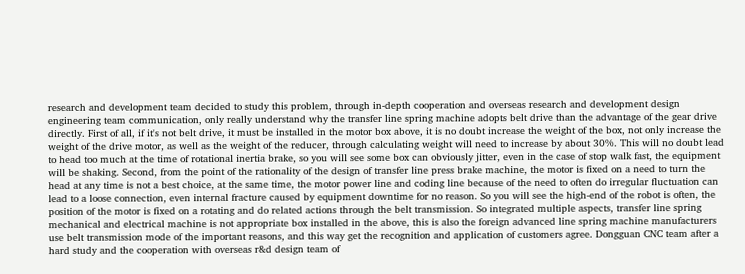research and development team decided to study this problem, through in-depth cooperation and overseas research and development design engineering team communication, only really understand why the transfer line spring machine adopts belt drive than the advantage of the gear drive directly. First of all, if it's not belt drive, it must be installed in the motor box above, it is no doubt increase the weight of the box, not only increase the weight of the drive motor, as well as the weight of the reducer, through calculating weight will need to increase by about 30%. This will no doubt lead to head too much at the time of rotational inertia brake, so you will see some box can obviously jitter, even in the case of stop walk fast, the equipment will be shaking. Second, from the point of the rationality of the design of transfer line press brake machine, the motor is fixed on a need to turn the head at any time is not a best choice, at the same time, the motor power line and coding line because of the need to often do irregular fluctuation can lead to a loose connection, even internal fracture caused by equipment downtime for no reason. So you will see the high-end of the robot is often, the position of the motor is fixed on a rotating and do related actions through the belt transmission. So integrated multiple aspects, transfer line spring mechanical and electrical machine is not appropriate box installed in the above, this is also the foreign advanced line spring machine manufacturers use belt transmission mode of the important reasons, and this way get the recognition and application of customers agree. Dongguan CNC team after a hard study and the cooperation with overseas r&d design team of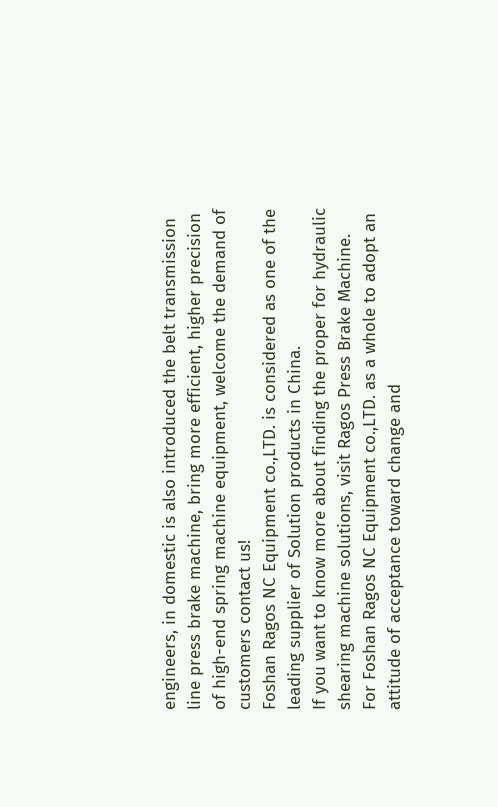engineers, in domestic is also introduced the belt transmission line press brake machine, bring more efficient, higher precision of high-end spring machine equipment, welcome the demand of customers contact us!
Foshan Ragos NC Equipment co.,LTD. is considered as one of the leading supplier of Solution products in China.
If you want to know more about finding the proper for hydraulic shearing machine solutions, visit Ragos Press Brake Machine.
For Foshan Ragos NC Equipment co.,LTD. as a whole to adopt an attitude of acceptance toward change and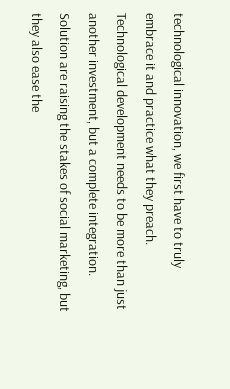technological innovation, we first have to truly embrace it and practice what they preach. Technological development needs to be more than just another investment, but a complete integration.
Solution are raising the stakes of social marketing, but they also ease the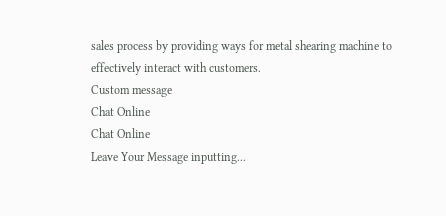sales process by providing ways for metal shearing machine to effectively interact with customers.
Custom message
Chat Online
Chat Online
Leave Your Message inputting...